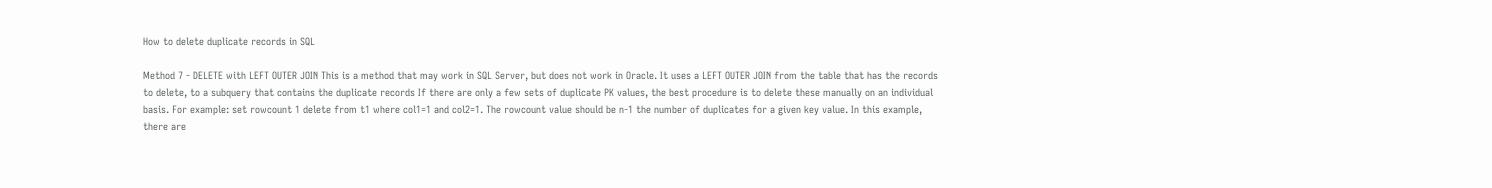How to delete duplicate records in SQL

Method 7 - DELETE with LEFT OUTER JOIN This is a method that may work in SQL Server, but does not work in Oracle. It uses a LEFT OUTER JOIN from the table that has the records to delete, to a subquery that contains the duplicate records If there are only a few sets of duplicate PK values, the best procedure is to delete these manually on an individual basis. For example: set rowcount 1 delete from t1 where col1=1 and col2=1. The rowcount value should be n-1 the number of duplicates for a given key value. In this example, there are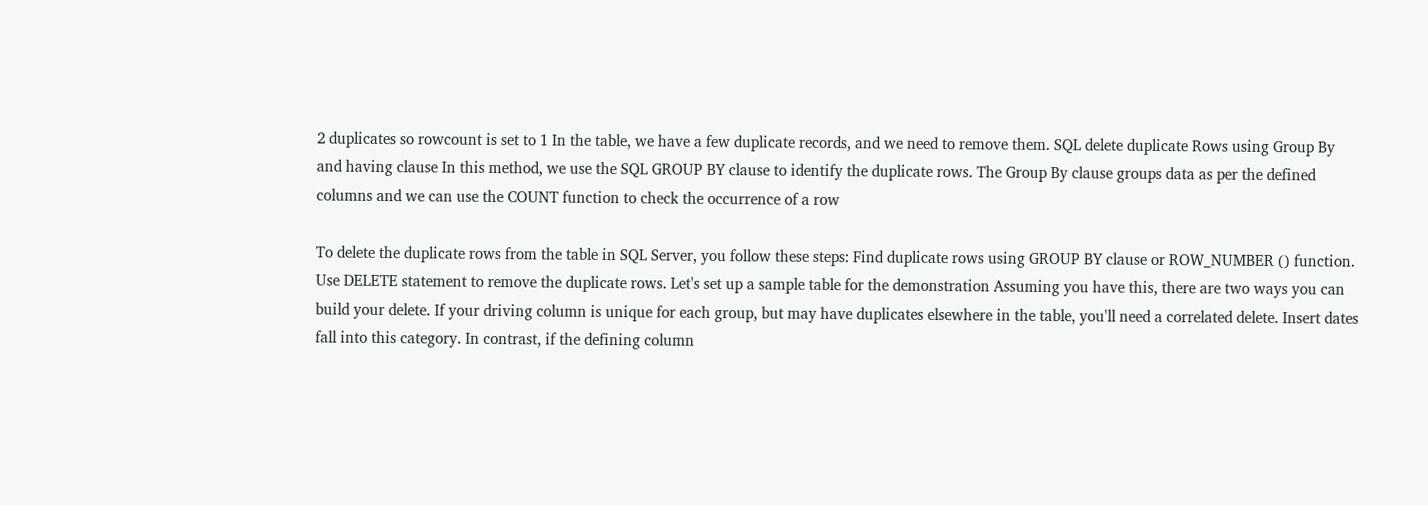2 duplicates so rowcount is set to 1 In the table, we have a few duplicate records, and we need to remove them. SQL delete duplicate Rows using Group By and having clause In this method, we use the SQL GROUP BY clause to identify the duplicate rows. The Group By clause groups data as per the defined columns and we can use the COUNT function to check the occurrence of a row

To delete the duplicate rows from the table in SQL Server, you follow these steps: Find duplicate rows using GROUP BY clause or ROW_NUMBER () function. Use DELETE statement to remove the duplicate rows. Let's set up a sample table for the demonstration Assuming you have this, there are two ways you can build your delete. If your driving column is unique for each group, but may have duplicates elsewhere in the table, you'll need a correlated delete. Insert dates fall into this category. In contrast, if the defining column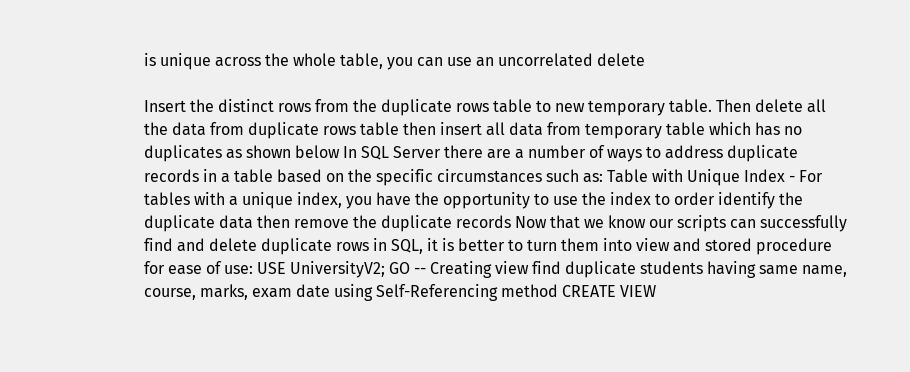is unique across the whole table, you can use an uncorrelated delete

Insert the distinct rows from the duplicate rows table to new temporary table. Then delete all the data from duplicate rows table then insert all data from temporary table which has no duplicates as shown below In SQL Server there are a number of ways to address duplicate records in a table based on the specific circumstances such as: Table with Unique Index - For tables with a unique index, you have the opportunity to use the index to order identify the duplicate data then remove the duplicate records Now that we know our scripts can successfully find and delete duplicate rows in SQL, it is better to turn them into view and stored procedure for ease of use: USE UniversityV2; GO -- Creating view find duplicate students having same name, course, marks, exam date using Self-Referencing method CREATE VIEW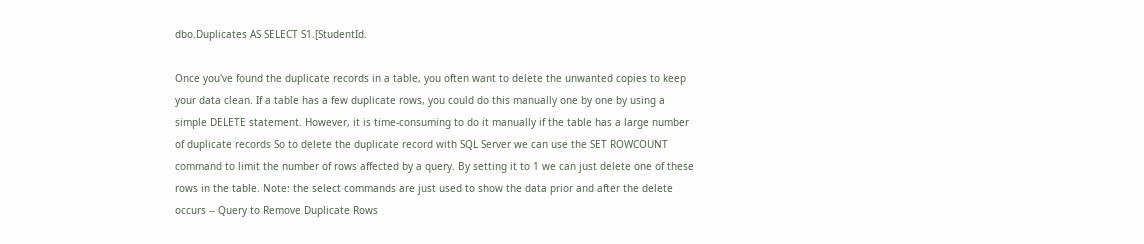dbo.Duplicates AS SELECT S1.[StudentId.

Once you've found the duplicate records in a table, you often want to delete the unwanted copies to keep your data clean. If a table has a few duplicate rows, you could do this manually one by one by using a simple DELETE statement. However, it is time-consuming to do it manually if the table has a large number of duplicate records So to delete the duplicate record with SQL Server we can use the SET ROWCOUNT command to limit the number of rows affected by a query. By setting it to 1 we can just delete one of these rows in the table. Note: the select commands are just used to show the data prior and after the delete occurs -- Query to Remove Duplicate Rows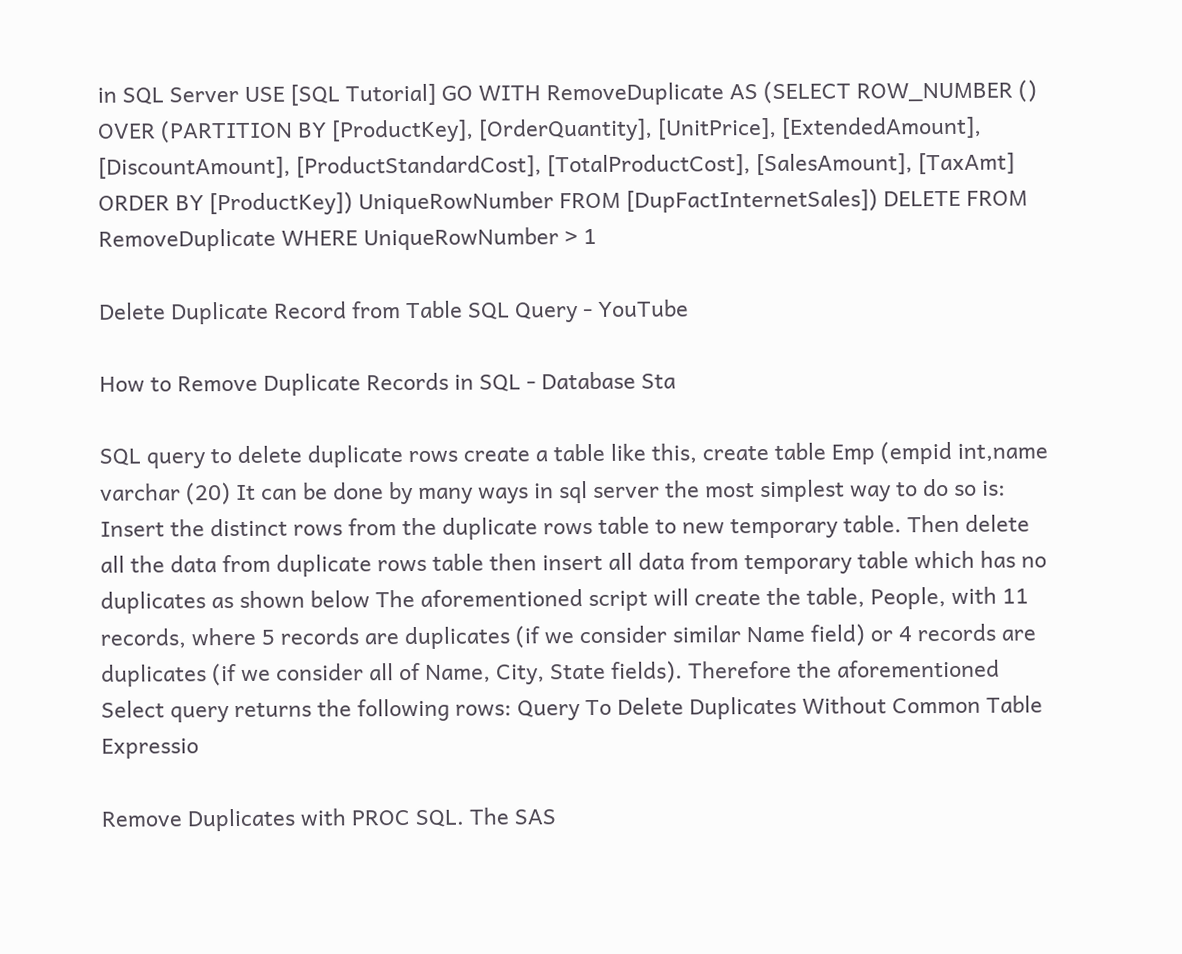in SQL Server USE [SQL Tutorial] GO WITH RemoveDuplicate AS (SELECT ROW_NUMBER () OVER (PARTITION BY [ProductKey], [OrderQuantity], [UnitPrice], [ExtendedAmount], [DiscountAmount], [ProductStandardCost], [TotalProductCost], [SalesAmount], [TaxAmt] ORDER BY [ProductKey]) UniqueRowNumber FROM [DupFactInternetSales]) DELETE FROM RemoveDuplicate WHERE UniqueRowNumber > 1

Delete Duplicate Record from Table SQL Query - YouTube

How to Remove Duplicate Records in SQL - Database Sta

SQL query to delete duplicate rows create a table like this, create table Emp (empid int,name varchar (20) It can be done by many ways in sql server the most simplest way to do so is: Insert the distinct rows from the duplicate rows table to new temporary table. Then delete all the data from duplicate rows table then insert all data from temporary table which has no duplicates as shown below The aforementioned script will create the table, People, with 11 records, where 5 records are duplicates (if we consider similar Name field) or 4 records are duplicates (if we consider all of Name, City, State fields). Therefore the aforementioned Select query returns the following rows: Query To Delete Duplicates Without Common Table Expressio

Remove Duplicates with PROC SQL. The SAS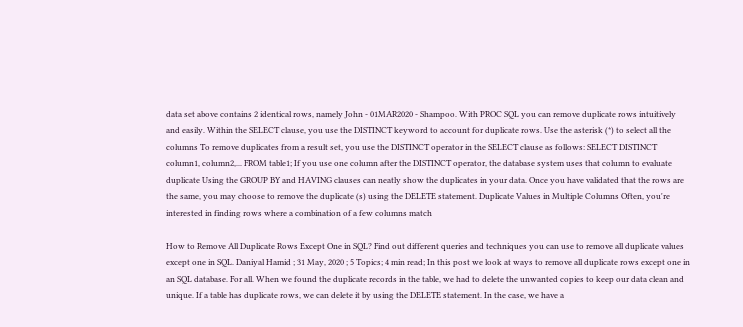data set above contains 2 identical rows, namely John - 01MAR2020 - Shampoo. With PROC SQL you can remove duplicate rows intuitively and easily. Within the SELECT clause, you use the DISTINCT keyword to account for duplicate rows. Use the asterisk (*) to select all the columns To remove duplicates from a result set, you use the DISTINCT operator in the SELECT clause as follows: SELECT DISTINCT column1, column2,... FROM table1; If you use one column after the DISTINCT operator, the database system uses that column to evaluate duplicate Using the GROUP BY and HAVING clauses can neatly show the duplicates in your data. Once you have validated that the rows are the same, you may choose to remove the duplicate (s) using the DELETE statement. Duplicate Values in Multiple Columns Often, you're interested in finding rows where a combination of a few columns match

How to Remove All Duplicate Rows Except One in SQL? Find out different queries and techniques you can use to remove all duplicate values except one in SQL. Daniyal Hamid ; 31 May, 2020 ; 5 Topics; 4 min read; In this post we look at ways to remove all duplicate rows except one in an SQL database. For all. When we found the duplicate records in the table, we had to delete the unwanted copies to keep our data clean and unique. If a table has duplicate rows, we can delete it by using the DELETE statement. In the case, we have a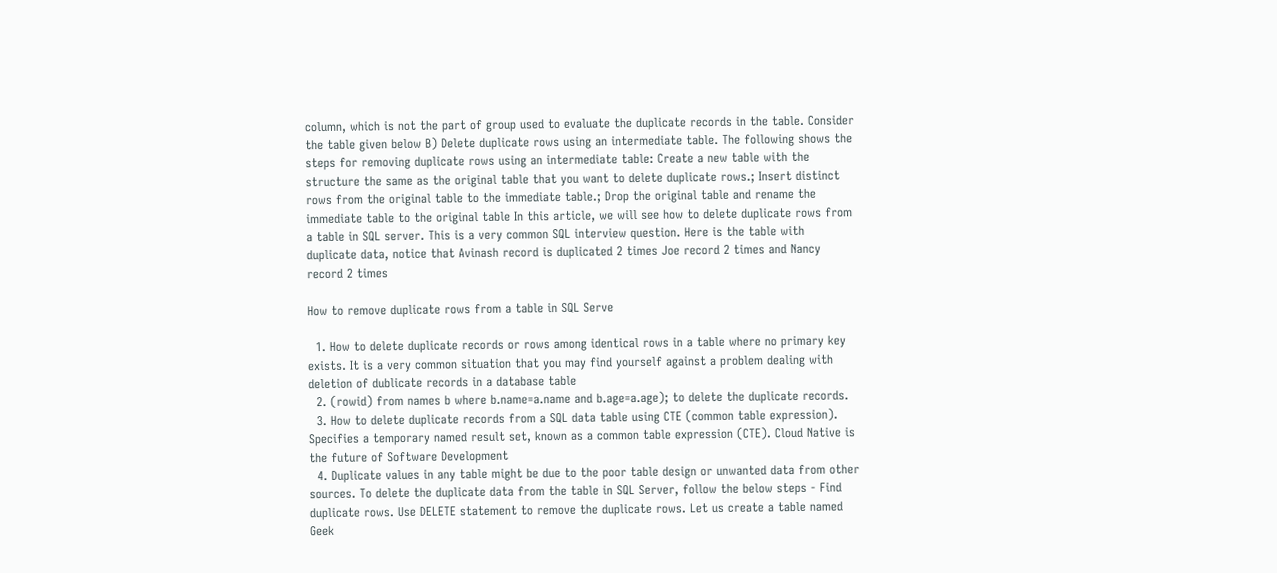column, which is not the part of group used to evaluate the duplicate records in the table. Consider the table given below B) Delete duplicate rows using an intermediate table. The following shows the steps for removing duplicate rows using an intermediate table: Create a new table with the structure the same as the original table that you want to delete duplicate rows.; Insert distinct rows from the original table to the immediate table.; Drop the original table and rename the immediate table to the original table In this article, we will see how to delete duplicate rows from a table in SQL server. This is a very common SQL interview question. Here is the table with duplicate data, notice that Avinash record is duplicated 2 times Joe record 2 times and Nancy record 2 times

How to remove duplicate rows from a table in SQL Serve

  1. How to delete duplicate records or rows among identical rows in a table where no primary key exists. It is a very common situation that you may find yourself against a problem dealing with deletion of dublicate records in a database table
  2. (rowid) from names b where b.name=a.name and b.age=a.age); to delete the duplicate records.
  3. How to delete duplicate records from a SQL data table using CTE (common table expression). Specifies a temporary named result set, known as a common table expression (CTE). Cloud Native is the future of Software Development
  4. Duplicate values in any table might be due to the poor table design or unwanted data from other sources. To delete the duplicate data from the table in SQL Server, follow the below steps - Find duplicate rows. Use DELETE statement to remove the duplicate rows. Let us create a table named Geek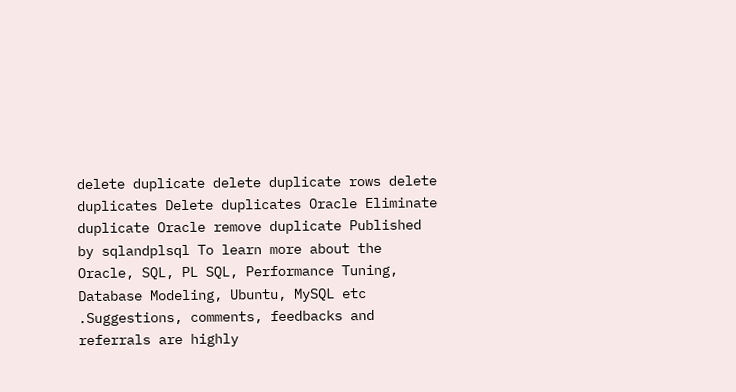delete duplicate delete duplicate rows delete duplicates Delete duplicates Oracle Eliminate duplicate Oracle remove duplicate Published by sqlandplsql To learn more about the Oracle, SQL, PL SQL, Performance Tuning, Database Modeling, Ubuntu, MySQL etc .Suggestions, comments, feedbacks and referrals are highly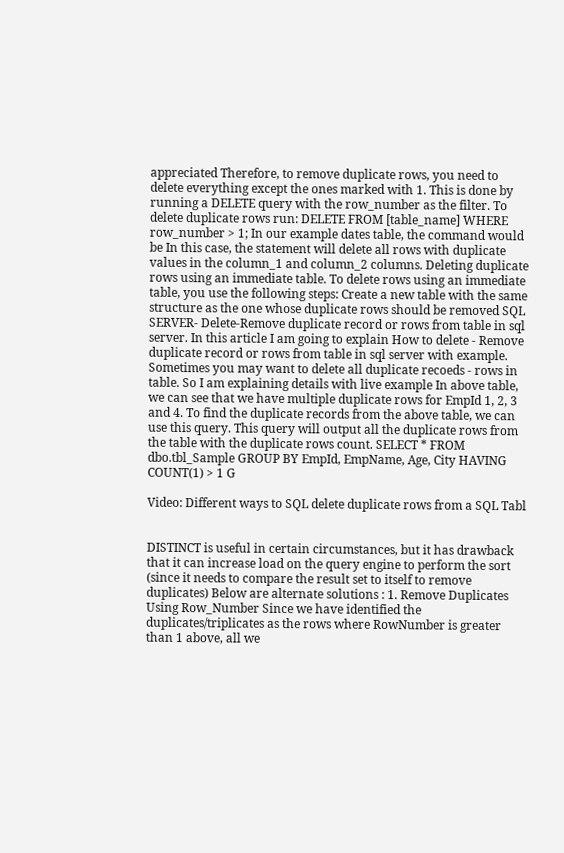appreciated Therefore, to remove duplicate rows, you need to delete everything except the ones marked with 1. This is done by running a DELETE query with the row_number as the filter. To delete duplicate rows run: DELETE FROM [table_name] WHERE row_number > 1; In our example dates table, the command would be In this case, the statement will delete all rows with duplicate values in the column_1 and column_2 columns. Deleting duplicate rows using an immediate table. To delete rows using an immediate table, you use the following steps: Create a new table with the same structure as the one whose duplicate rows should be removed SQL SERVER- Delete-Remove duplicate record or rows from table in sql server. In this article I am going to explain How to delete - Remove duplicate record or rows from table in sql server with example. Sometimes you may want to delete all duplicate recoeds - rows in table. So I am explaining details with live example In above table, we can see that we have multiple duplicate rows for EmpId 1, 2, 3 and 4. To find the duplicate records from the above table, we can use this query. This query will output all the duplicate rows from the table with the duplicate rows count. SELECT * FROM dbo.tbl_Sample GROUP BY EmpId, EmpName, Age, City HAVING COUNT(1) > 1 G

Video: Different ways to SQL delete duplicate rows from a SQL Tabl


DISTINCT is useful in certain circumstances, but it has drawback that it can increase load on the query engine to perform the sort (since it needs to compare the result set to itself to remove duplicates) Below are alternate solutions : 1. Remove Duplicates Using Row_Number Since we have identified the duplicates/triplicates as the rows where RowNumber is greater than 1 above, all we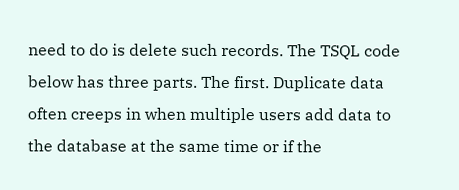need to do is delete such records. The TSQL code below has three parts. The first. Duplicate data often creeps in when multiple users add data to the database at the same time or if the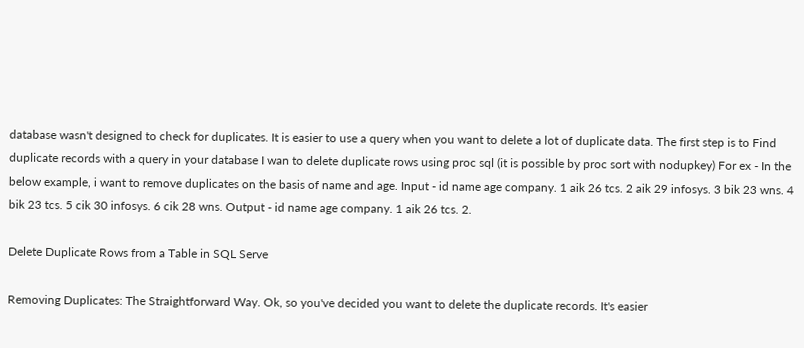database wasn't designed to check for duplicates. It is easier to use a query when you want to delete a lot of duplicate data. The first step is to Find duplicate records with a query in your database I wan to delete duplicate rows using proc sql (it is possible by proc sort with nodupkey) For ex - In the below example, i want to remove duplicates on the basis of name and age. Input - id name age company. 1 aik 26 tcs. 2 aik 29 infosys. 3 bik 23 wns. 4 bik 23 tcs. 5 cik 30 infosys. 6 cik 28 wns. Output - id name age company. 1 aik 26 tcs. 2.

Delete Duplicate Rows from a Table in SQL Serve

Removing Duplicates: The Straightforward Way. Ok, so you've decided you want to delete the duplicate records. It's easier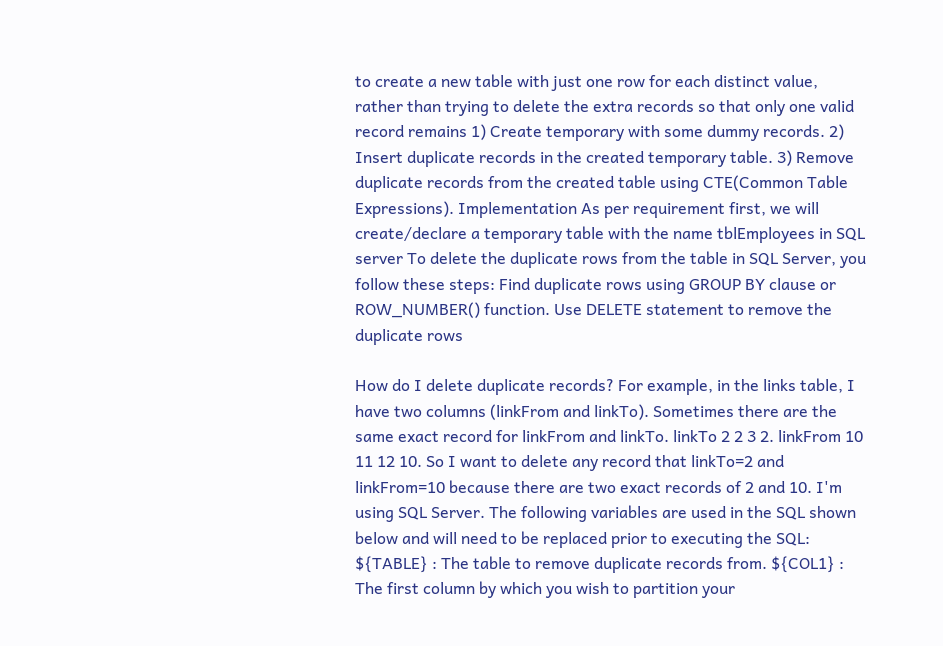to create a new table with just one row for each distinct value, rather than trying to delete the extra records so that only one valid record remains 1) Create temporary with some dummy records. 2) Insert duplicate records in the created temporary table. 3) Remove duplicate records from the created table using CTE(Common Table Expressions). Implementation As per requirement first, we will create/declare a temporary table with the name tblEmployees in SQL server To delete the duplicate rows from the table in SQL Server, you follow these steps: Find duplicate rows using GROUP BY clause or ROW_NUMBER() function. Use DELETE statement to remove the duplicate rows

How do I delete duplicate records? For example, in the links table, I have two columns (linkFrom and linkTo). Sometimes there are the same exact record for linkFrom and linkTo. linkTo 2 2 3 2. linkFrom 10 11 12 10. So I want to delete any record that linkTo=2 and linkFrom=10 because there are two exact records of 2 and 10. I'm using SQL Server. The following variables are used in the SQL shown below and will need to be replaced prior to executing the SQL: ${TABLE} : The table to remove duplicate records from. ${COL1} : The first column by which you wish to partition your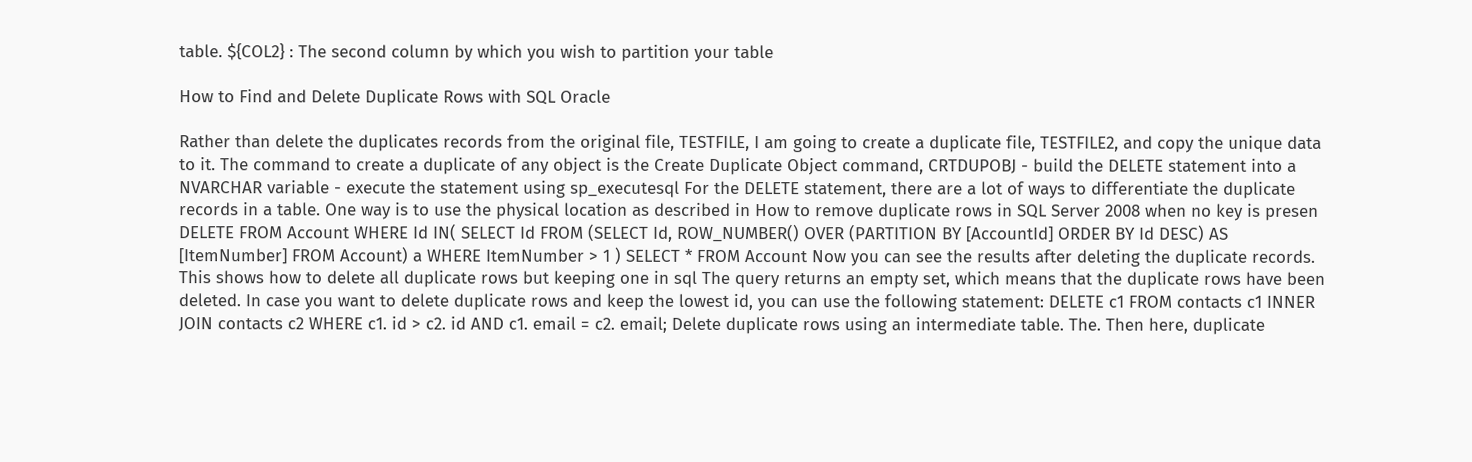table. ${COL2} : The second column by which you wish to partition your table

How to Find and Delete Duplicate Rows with SQL Oracle

Rather than delete the duplicates records from the original file, TESTFILE, I am going to create a duplicate file, TESTFILE2, and copy the unique data to it. The command to create a duplicate of any object is the Create Duplicate Object command, CRTDUPOBJ - build the DELETE statement into a NVARCHAR variable - execute the statement using sp_executesql For the DELETE statement, there are a lot of ways to differentiate the duplicate records in a table. One way is to use the physical location as described in How to remove duplicate rows in SQL Server 2008 when no key is presen DELETE FROM Account WHERE Id IN( SELECT Id FROM (SELECT Id, ROW_NUMBER() OVER (PARTITION BY [AccountId] ORDER BY Id DESC) AS [ItemNumber] FROM Account) a WHERE ItemNumber > 1 ) SELECT * FROM Account Now you can see the results after deleting the duplicate records. This shows how to delete all duplicate rows but keeping one in sql The query returns an empty set, which means that the duplicate rows have been deleted. In case you want to delete duplicate rows and keep the lowest id, you can use the following statement: DELETE c1 FROM contacts c1 INNER JOIN contacts c2 WHERE c1. id > c2. id AND c1. email = c2. email; Delete duplicate rows using an intermediate table. The. Then here, duplicate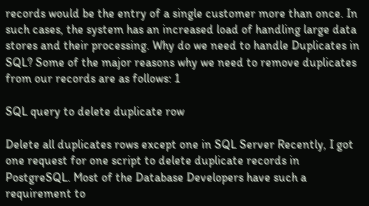records would be the entry of a single customer more than once. In such cases, the system has an increased load of handling large data stores and their processing. Why do we need to handle Duplicates in SQL? Some of the major reasons why we need to remove duplicates from our records are as follows: 1

SQL query to delete duplicate row

Delete all duplicates rows except one in SQL Server Recently, I got one request for one script to delete duplicate records in PostgreSQL. Most of the Database Developers have such a requirement to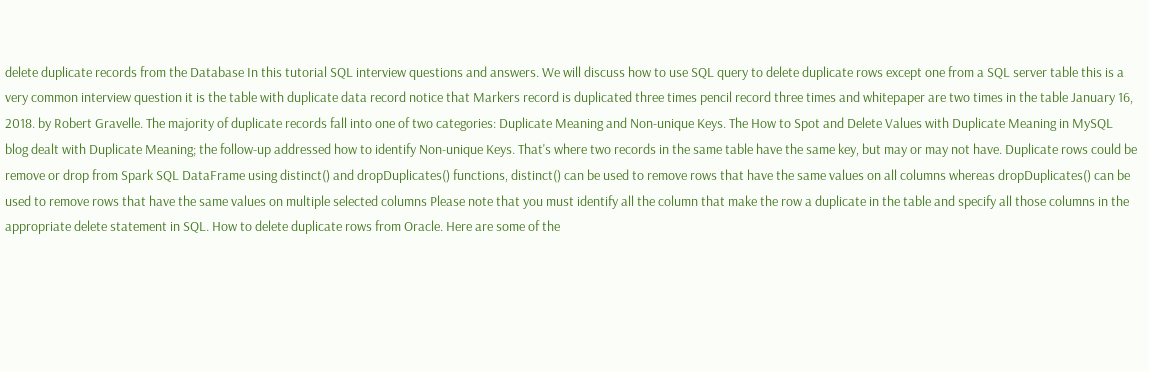delete duplicate records from the Database In this tutorial SQL interview questions and answers. We will discuss how to use SQL query to delete duplicate rows except one from a SQL server table this is a very common interview question it is the table with duplicate data record notice that Markers record is duplicated three times pencil record three times and whitepaper are two times in the table January 16, 2018. by Robert Gravelle. The majority of duplicate records fall into one of two categories: Duplicate Meaning and Non-unique Keys. The How to Spot and Delete Values with Duplicate Meaning in MySQL blog dealt with Duplicate Meaning; the follow-up addressed how to identify Non-unique Keys. That's where two records in the same table have the same key, but may or may not have. Duplicate rows could be remove or drop from Spark SQL DataFrame using distinct() and dropDuplicates() functions, distinct() can be used to remove rows that have the same values on all columns whereas dropDuplicates() can be used to remove rows that have the same values on multiple selected columns Please note that you must identify all the column that make the row a duplicate in the table and specify all those columns in the appropriate delete statement in SQL. How to delete duplicate rows from Oracle. Here are some of the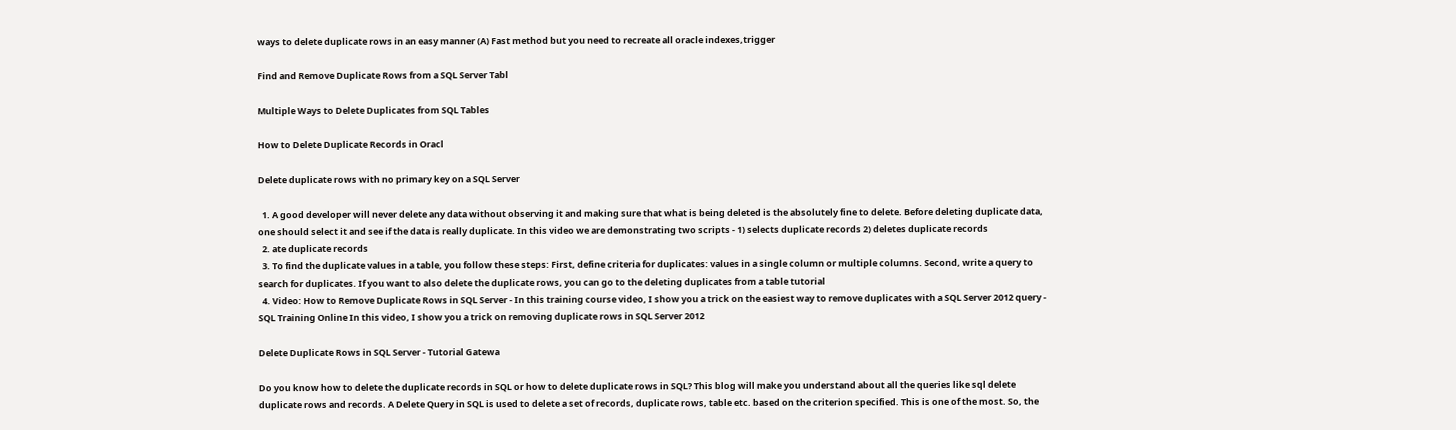ways to delete duplicate rows in an easy manner (A) Fast method but you need to recreate all oracle indexes,trigger

Find and Remove Duplicate Rows from a SQL Server Tabl

Multiple Ways to Delete Duplicates from SQL Tables

How to Delete Duplicate Records in Oracl

Delete duplicate rows with no primary key on a SQL Server

  1. A good developer will never delete any data without observing it and making sure that what is being deleted is the absolutely fine to delete. Before deleting duplicate data, one should select it and see if the data is really duplicate. In this video we are demonstrating two scripts - 1) selects duplicate records 2) deletes duplicate records
  2. ate duplicate records
  3. To find the duplicate values in a table, you follow these steps: First, define criteria for duplicates: values in a single column or multiple columns. Second, write a query to search for duplicates. If you want to also delete the duplicate rows, you can go to the deleting duplicates from a table tutorial
  4. Video: How to Remove Duplicate Rows in SQL Server - In this training course video, I show you a trick on the easiest way to remove duplicates with a SQL Server 2012 query - SQL Training Online In this video, I show you a trick on removing duplicate rows in SQL Server 2012

Delete Duplicate Rows in SQL Server - Tutorial Gatewa

Do you know how to delete the duplicate records in SQL or how to delete duplicate rows in SQL? This blog will make you understand about all the queries like sql delete duplicate rows and records. A Delete Query in SQL is used to delete a set of records, duplicate rows, table etc. based on the criterion specified. This is one of the most. So, the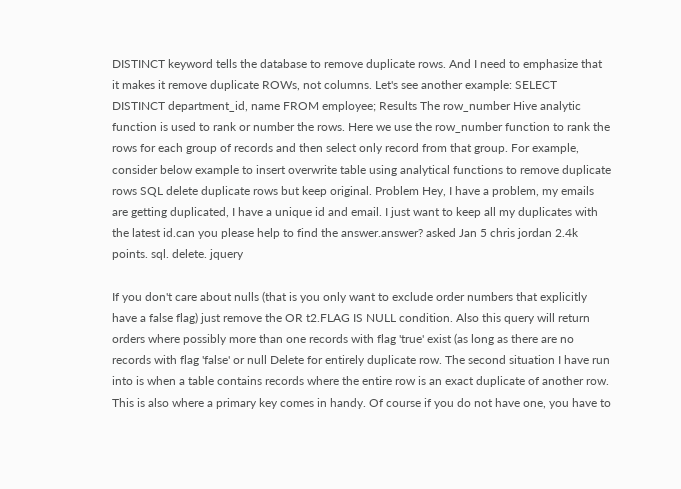DISTINCT keyword tells the database to remove duplicate rows. And I need to emphasize that it makes it remove duplicate ROWs, not columns. Let's see another example: SELECT DISTINCT department_id, name FROM employee; Results The row_number Hive analytic function is used to rank or number the rows. Here we use the row_number function to rank the rows for each group of records and then select only record from that group. For example, consider below example to insert overwrite table using analytical functions to remove duplicate rows SQL delete duplicate rows but keep original. Problem Hey, I have a problem, my emails are getting duplicated, I have a unique id and email. I just want to keep all my duplicates with the latest id.can you please help to find the answer.answer? asked Jan 5 chris jordan 2.4k points. sql. delete. jquery

If you don't care about nulls (that is you only want to exclude order numbers that explicitly have a false flag) just remove the OR t2.FLAG IS NULL condition. Also this query will return orders where possibly more than one records with flag 'true' exist (as long as there are no records with flag 'false' or null Delete for entirely duplicate row. The second situation I have run into is when a table contains records where the entire row is an exact duplicate of another row. This is also where a primary key comes in handy. Of course if you do not have one, you have to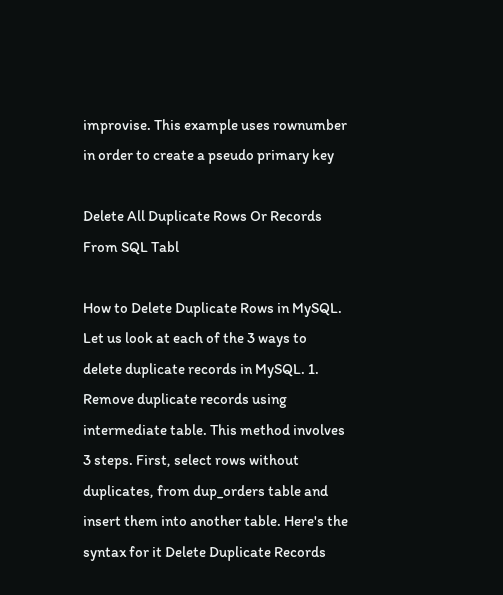improvise. This example uses rownumber in order to create a pseudo primary key

Delete All Duplicate Rows Or Records From SQL Tabl

How to Delete Duplicate Rows in MySQL. Let us look at each of the 3 ways to delete duplicate records in MySQL. 1. Remove duplicate records using intermediate table. This method involves 3 steps. First, select rows without duplicates, from dup_orders table and insert them into another table. Here's the syntax for it Delete Duplicate Records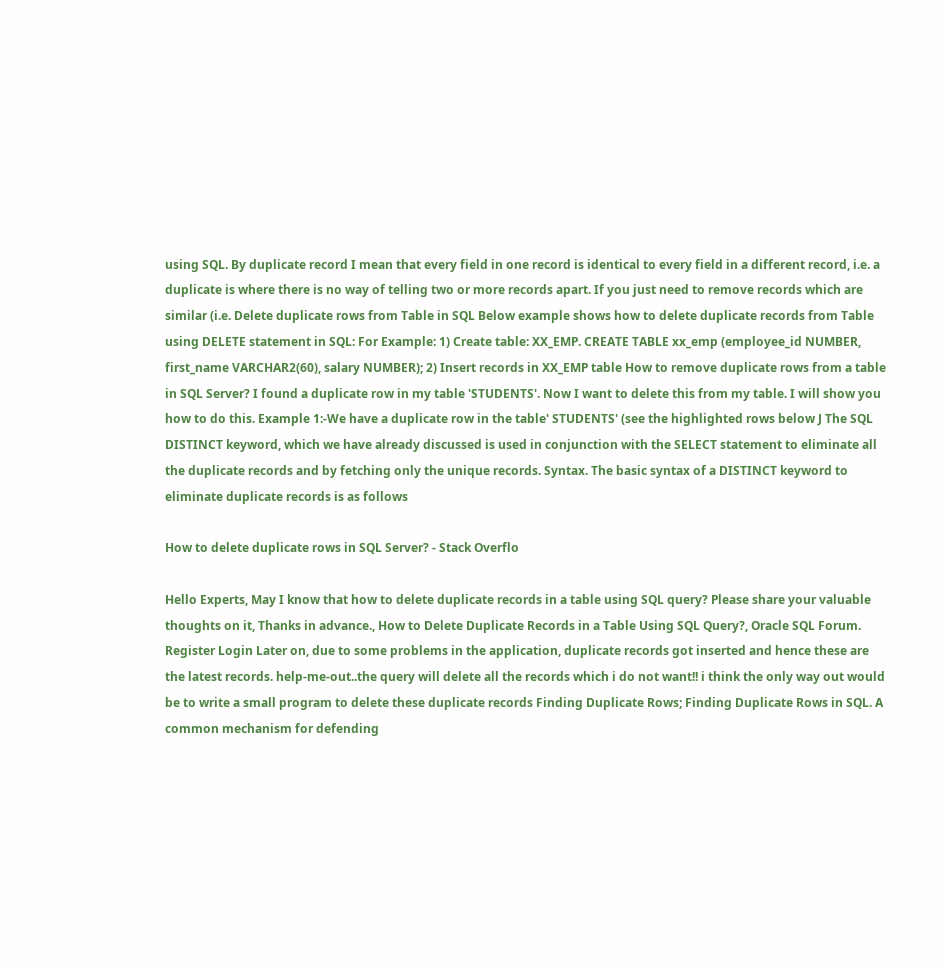using SQL. By duplicate record I mean that every field in one record is identical to every field in a different record, i.e. a duplicate is where there is no way of telling two or more records apart. If you just need to remove records which are similar (i.e. Delete duplicate rows from Table in SQL Below example shows how to delete duplicate records from Table using DELETE statement in SQL: For Example: 1) Create table: XX_EMP. CREATE TABLE xx_emp (employee_id NUMBER, first_name VARCHAR2(60), salary NUMBER); 2) Insert records in XX_EMP table How to remove duplicate rows from a table in SQL Server? I found a duplicate row in my table 'STUDENTS'. Now I want to delete this from my table. I will show you how to do this. Example 1:-We have a duplicate row in the table' STUDENTS' (see the highlighted rows below J The SQL DISTINCT keyword, which we have already discussed is used in conjunction with the SELECT statement to eliminate all the duplicate records and by fetching only the unique records. Syntax. The basic syntax of a DISTINCT keyword to eliminate duplicate records is as follows

How to delete duplicate rows in SQL Server? - Stack Overflo

Hello Experts, May I know that how to delete duplicate records in a table using SQL query? Please share your valuable thoughts on it, Thanks in advance., How to Delete Duplicate Records in a Table Using SQL Query?, Oracle SQL Forum. Register Login Later on, due to some problems in the application, duplicate records got inserted and hence these are the latest records. help-me-out..the query will delete all the records which i do not want!! i think the only way out would be to write a small program to delete these duplicate records Finding Duplicate Rows; Finding Duplicate Rows in SQL. A common mechanism for defending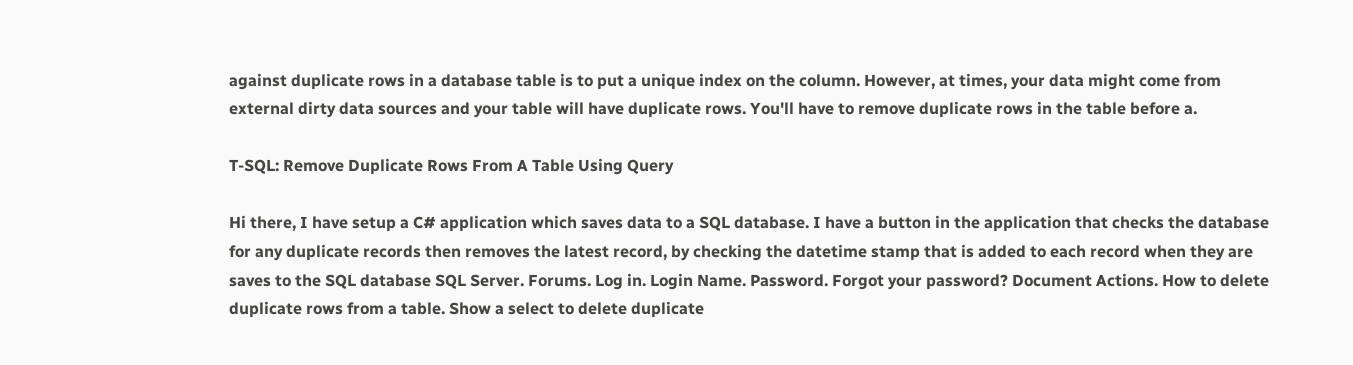against duplicate rows in a database table is to put a unique index on the column. However, at times, your data might come from external dirty data sources and your table will have duplicate rows. You'll have to remove duplicate rows in the table before a.

T-SQL: Remove Duplicate Rows From A Table Using Query

Hi there, I have setup a C# application which saves data to a SQL database. I have a button in the application that checks the database for any duplicate records then removes the latest record, by checking the datetime stamp that is added to each record when they are saves to the SQL database SQL Server. Forums. Log in. Login Name. Password. Forgot your password? Document Actions. How to delete duplicate rows from a table. Show a select to delete duplicate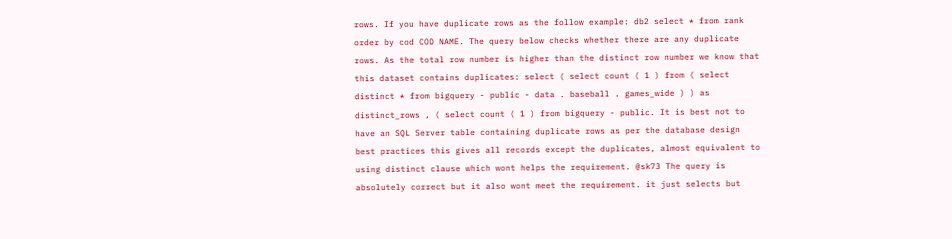rows. If you have duplicate rows as the follow example: db2 select * from rank order by cod COD NAME. The query below checks whether there are any duplicate rows. As the total row number is higher than the distinct row number we know that this dataset contains duplicates: select ( select count ( 1 ) from ( select distinct * from bigquery - public - data . baseball . games_wide ) ) as distinct_rows , ( select count ( 1 ) from bigquery - public. It is best not to have an SQL Server table containing duplicate rows as per the database design best practices this gives all records except the duplicates, almost equivalent to using distinct clause which wont helps the requirement. @sk73 The query is absolutely correct but it also wont meet the requirement. it just selects but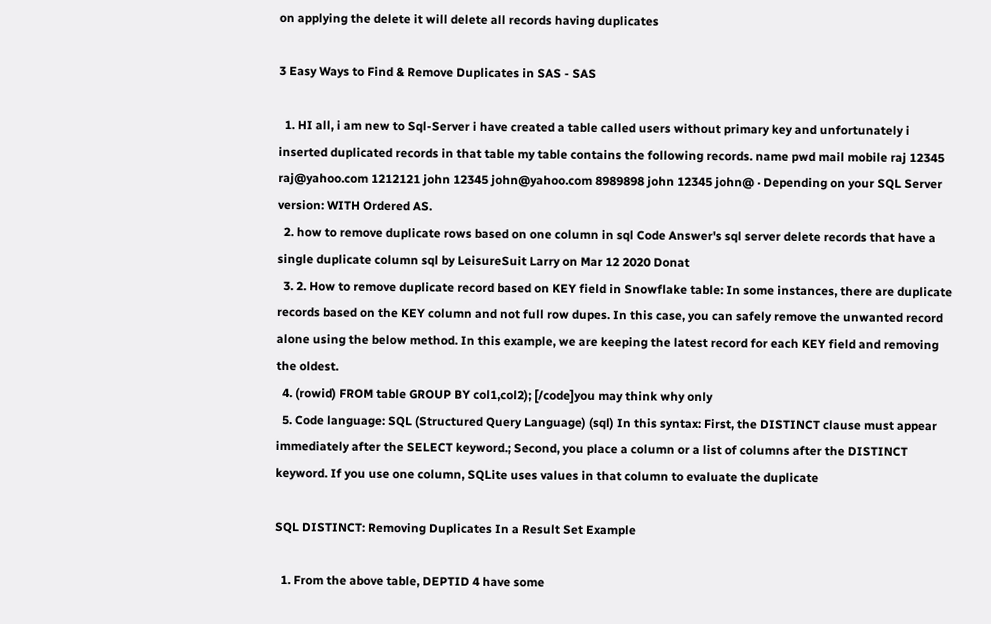on applying the delete it will delete all records having duplicates

3 Easy Ways to Find & Remove Duplicates in SAS - SAS

  1. HI all, i am new to Sql-Server i have created a table called users without primary key and unfortunately i inserted duplicated records in that table my table contains the following records. name pwd mail mobile raj 12345 raj@yahoo.com 1212121 john 12345 john@yahoo.com 8989898 john 12345 john@ · Depending on your SQL Server version: WITH Ordered AS.
  2. how to remove duplicate rows based on one column in sql Code Answer's sql server delete records that have a single duplicate column sql by LeisureSuit Larry on Mar 12 2020 Donat
  3. 2. How to remove duplicate record based on KEY field in Snowflake table: In some instances, there are duplicate records based on the KEY column and not full row dupes. In this case, you can safely remove the unwanted record alone using the below method. In this example, we are keeping the latest record for each KEY field and removing the oldest.
  4. (rowid) FROM table GROUP BY col1,col2); [/code]you may think why only
  5. Code language: SQL (Structured Query Language) (sql) In this syntax: First, the DISTINCT clause must appear immediately after the SELECT keyword.; Second, you place a column or a list of columns after the DISTINCT keyword. If you use one column, SQLite uses values in that column to evaluate the duplicate

SQL DISTINCT: Removing Duplicates In a Result Set Example

  1. From the above table, DEPTID 4 have some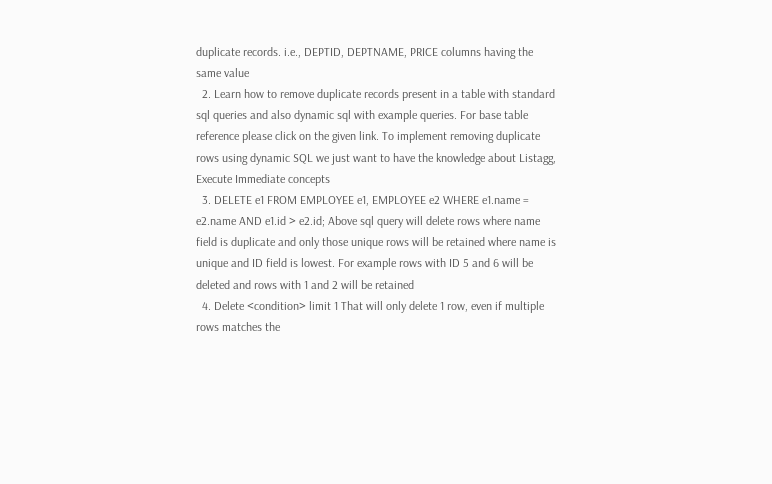duplicate records. i.e., DEPTID, DEPTNAME, PRICE columns having the same value
  2. Learn how to remove duplicate records present in a table with standard sql queries and also dynamic sql with example queries. For base table reference please click on the given link. To implement removing duplicate rows using dynamic SQL we just want to have the knowledge about Listagg, Execute Immediate concepts
  3. DELETE e1 FROM EMPLOYEE e1, EMPLOYEE e2 WHERE e1.name = e2.name AND e1.id > e2.id; Above sql query will delete rows where name field is duplicate and only those unique rows will be retained where name is unique and ID field is lowest. For example rows with ID 5 and 6 will be deleted and rows with 1 and 2 will be retained
  4. Delete <condition> limit 1 That will only delete 1 row, even if multiple rows matches the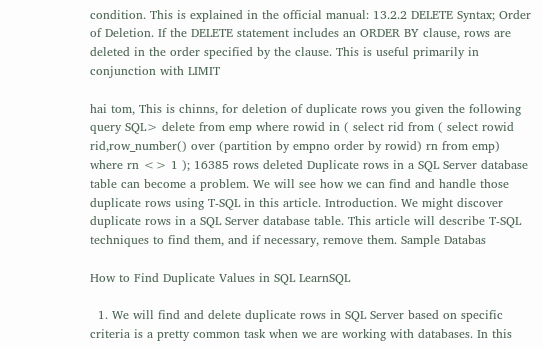condition. This is explained in the official manual: 13.2.2 DELETE Syntax; Order of Deletion. If the DELETE statement includes an ORDER BY clause, rows are deleted in the order specified by the clause. This is useful primarily in conjunction with LIMIT

hai tom, This is chinns, for deletion of duplicate rows you given the following query SQL> delete from emp where rowid in ( select rid from ( select rowid rid,row_number() over (partition by empno order by rowid) rn from emp) where rn <> 1 ); 16385 rows deleted Duplicate rows in a SQL Server database table can become a problem. We will see how we can find and handle those duplicate rows using T-SQL in this article. Introduction. We might discover duplicate rows in a SQL Server database table. This article will describe T-SQL techniques to find them, and if necessary, remove them. Sample Databas

How to Find Duplicate Values in SQL LearnSQL

  1. We will find and delete duplicate rows in SQL Server based on specific criteria is a pretty common task when we are working with databases. In this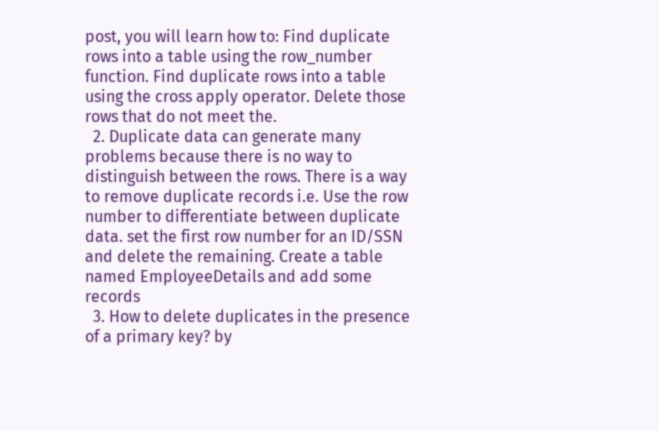post, you will learn how to: Find duplicate rows into a table using the row_number function. Find duplicate rows into a table using the cross apply operator. Delete those rows that do not meet the.
  2. Duplicate data can generate many problems because there is no way to distinguish between the rows. There is a way to remove duplicate records i.e. Use the row number to differentiate between duplicate data. set the first row number for an ID/SSN and delete the remaining. Create a table named EmployeeDetails and add some records
  3. How to delete duplicates in the presence of a primary key? by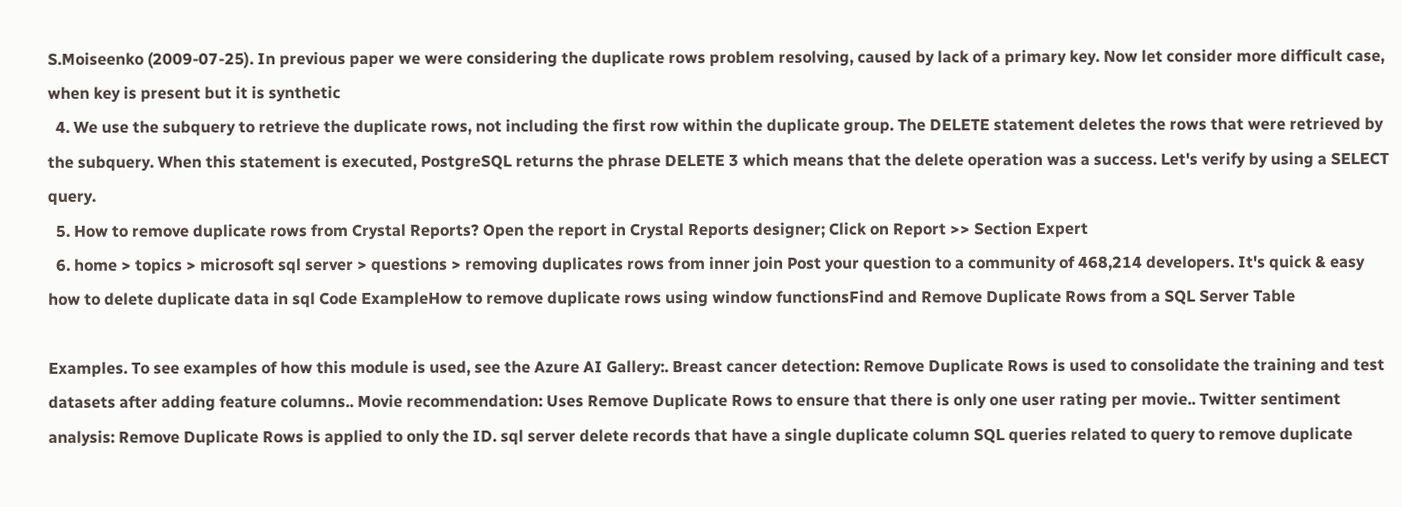S.Moiseenko (2009-07-25). In previous paper we were considering the duplicate rows problem resolving, caused by lack of a primary key. Now let consider more difficult case, when key is present but it is synthetic
  4. We use the subquery to retrieve the duplicate rows, not including the first row within the duplicate group. The DELETE statement deletes the rows that were retrieved by the subquery. When this statement is executed, PostgreSQL returns the phrase DELETE 3 which means that the delete operation was a success. Let's verify by using a SELECT query.
  5. How to remove duplicate rows from Crystal Reports? Open the report in Crystal Reports designer; Click on Report >> Section Expert
  6. home > topics > microsoft sql server > questions > removing duplicates rows from inner join Post your question to a community of 468,214 developers. It's quick & easy
how to delete duplicate data in sql Code ExampleHow to remove duplicate rows using window functionsFind and Remove Duplicate Rows from a SQL Server Table

Examples. To see examples of how this module is used, see the Azure AI Gallery:. Breast cancer detection: Remove Duplicate Rows is used to consolidate the training and test datasets after adding feature columns.. Movie recommendation: Uses Remove Duplicate Rows to ensure that there is only one user rating per movie.. Twitter sentiment analysis: Remove Duplicate Rows is applied to only the ID. sql server delete records that have a single duplicate column SQL queries related to query to remove duplicate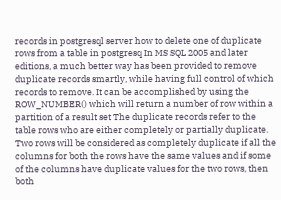records in postgresql server how to delete one of duplicate rows from a table in postgresq In MS SQL 2005 and later editions, a much better way has been provided to remove duplicate records smartly, while having full control of which records to remove. It can be accomplished by using the ROW_NUMBER() which will return a number of row within a partition of a result set The duplicate records refer to the table rows who are either completely or partially duplicate. Two rows will be considered as completely duplicate if all the columns for both the rows have the same values and if some of the columns have duplicate values for the two rows, then both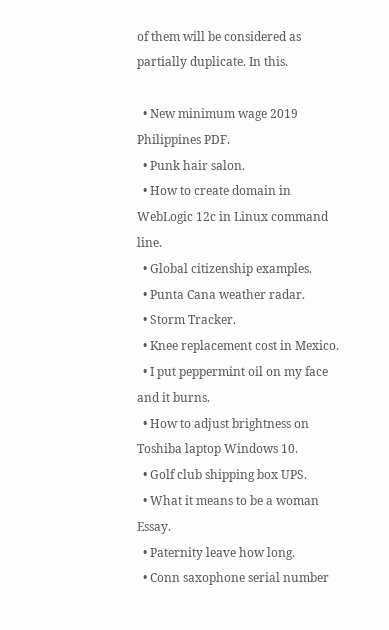of them will be considered as partially duplicate. In this.

  • New minimum wage 2019 Philippines PDF.
  • Punk hair salon.
  • How to create domain in WebLogic 12c in Linux command line.
  • Global citizenship examples.
  • Punta Cana weather radar.
  • Storm Tracker.
  • Knee replacement cost in Mexico.
  • I put peppermint oil on my face and it burns.
  • How to adjust brightness on Toshiba laptop Windows 10.
  • Golf club shipping box UPS.
  • What it means to be a woman Essay.
  • Paternity leave how long.
  • Conn saxophone serial number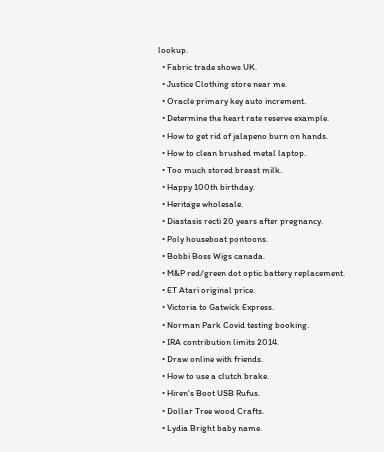lookup.
  • Fabric trade shows UK.
  • Justice Clothing store near me.
  • Oracle primary key auto increment.
  • Determine the heart rate reserve example.
  • How to get rid of jalapeno burn on hands.
  • How to clean brushed metal laptop.
  • Too much stored breast milk.
  • Happy 100th birthday.
  • Heritage wholesale.
  • Diastasis recti 20 years after pregnancy.
  • Poly houseboat pontoons.
  • Bobbi Boss Wigs canada.
  • M&P red/green dot optic battery replacement.
  • ET Atari original price.
  • Victoria to Gatwick Express.
  • Norman Park Covid testing booking.
  • IRA contribution limits 2014.
  • Draw online with friends.
  • How to use a clutch brake.
  • Hiren's Boot USB Rufus.
  • Dollar Tree wood Crafts.
  • Lydia Bright baby name.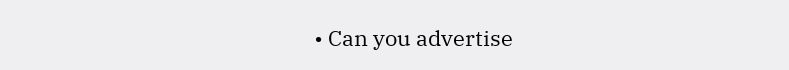• Can you advertise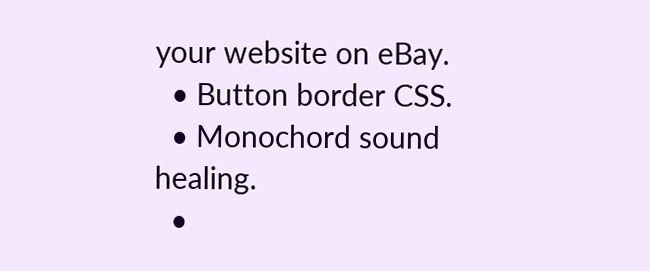your website on eBay.
  • Button border CSS.
  • Monochord sound healing.
  •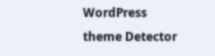WordPress theme Detector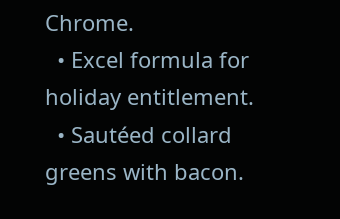Chrome.
  • Excel formula for holiday entitlement.
  • Sautéed collard greens with bacon.